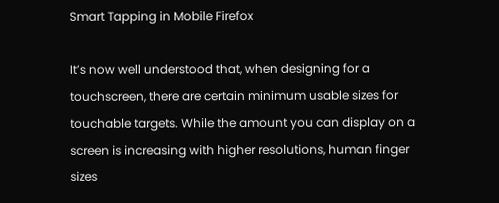Smart Tapping in Mobile Firefox

It’s now well understood that, when designing for a touchscreen, there are certain minimum usable sizes for touchable targets. While the amount you can display on a screen is increasing with higher resolutions, human finger sizes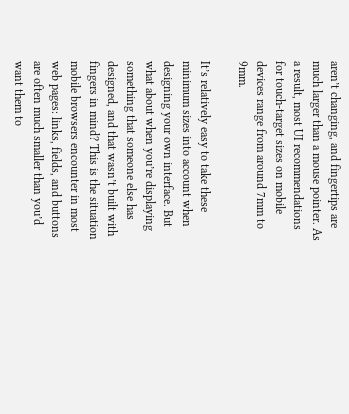aren’t changing, and fingertips are much larger than a mouse pointer. As a result, most UI recommendations for touch-target sizes on mobile devices range from around 7mm to 9mm.

It’s relatively easy to take these minimum sizes into account when designing your own interface. But what about when you’re displaying something that someone else has designed, and that wasn’t built with fingers in mind? This is the situation mobile browsers encounter in most web pages: links, fields, and buttons are often much smaller than you’d want them to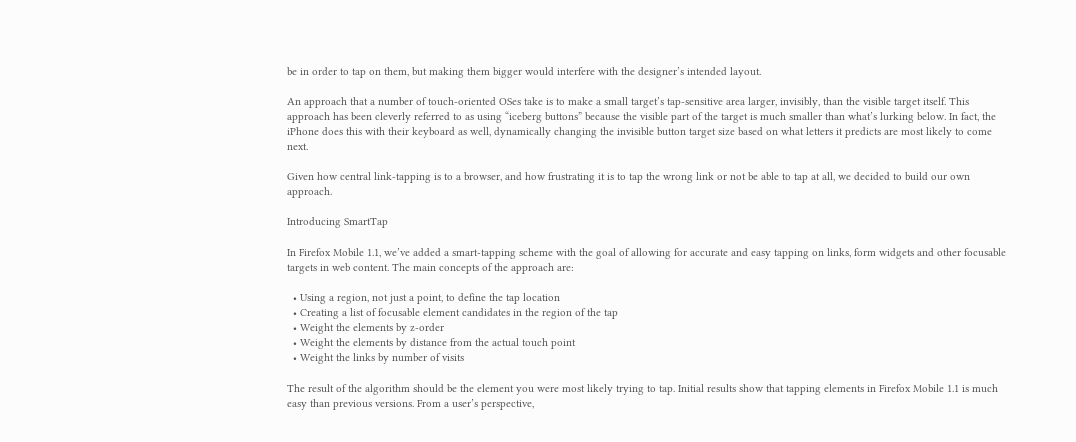be in order to tap on them, but making them bigger would interfere with the designer’s intended layout.

An approach that a number of touch-oriented OSes take is to make a small target’s tap-sensitive area larger, invisibly, than the visible target itself. This approach has been cleverly referred to as using “iceberg buttons” because the visible part of the target is much smaller than what’s lurking below. In fact, the iPhone does this with their keyboard as well, dynamically changing the invisible button target size based on what letters it predicts are most likely to come next.

Given how central link-tapping is to a browser, and how frustrating it is to tap the wrong link or not be able to tap at all, we decided to build our own approach.

Introducing SmartTap

In Firefox Mobile 1.1, we’ve added a smart-tapping scheme with the goal of allowing for accurate and easy tapping on links, form widgets and other focusable targets in web content. The main concepts of the approach are:

  • Using a region, not just a point, to define the tap location
  • Creating a list of focusable element candidates in the region of the tap
  • Weight the elements by z-order
  • Weight the elements by distance from the actual touch point
  • Weight the links by number of visits

The result of the algorithm should be the element you were most likely trying to tap. Initial results show that tapping elements in Firefox Mobile 1.1 is much easy than previous versions. From a user’s perspective,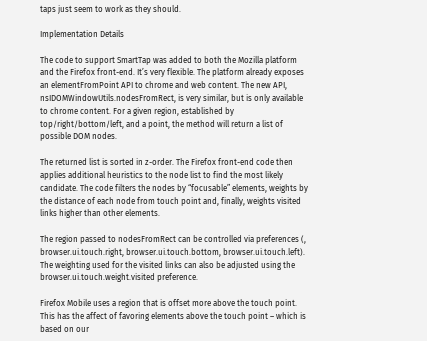taps just seem to work as they should.

Implementation Details

The code to support SmartTap was added to both the Mozilla platform and the Firefox front-end. It’s very flexible. The platform already exposes an elementFromPoint API to chrome and web content. The new API, nsIDOMWindowUtils.nodesFromRect, is very similar, but is only available to chrome content. For a given region, established by top/right/bottom/left, and a point, the method will return a list of possible DOM nodes.

The returned list is sorted in z-order. The Firefox front-end code then applies additional heuristics to the node list to find the most likely candidate. The code filters the nodes by “focusable” elements, weights by the distance of each node from touch point and, finally, weights visited links higher than other elements.

The region passed to nodesFromRect can be controlled via preferences (, browser.ui.touch.right, browser.ui.touch.bottom, browser.ui.touch.left). The weighting used for the visited links can also be adjusted using the browser.ui.touch.weight.visited preference.

Firefox Mobile uses a region that is offset more above the touch point. This has the affect of favoring elements above the touch point – which is based on our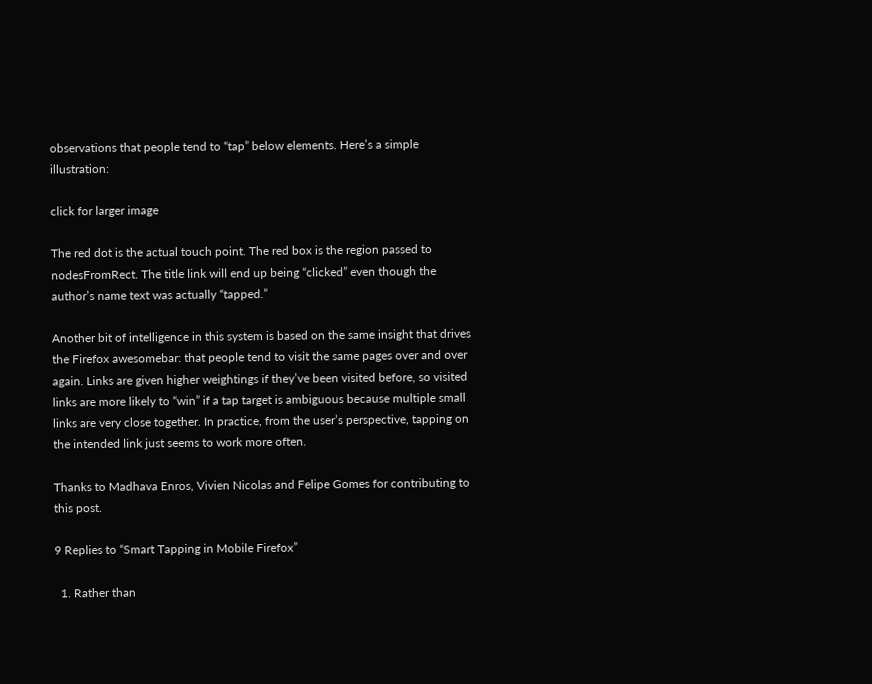observations that people tend to “tap” below elements. Here’s a simple illustration:

click for larger image

The red dot is the actual touch point. The red box is the region passed to nodesFromRect. The title link will end up being “clicked” even though the author’s name text was actually “tapped.”

Another bit of intelligence in this system is based on the same insight that drives the Firefox awesomebar: that people tend to visit the same pages over and over again. Links are given higher weightings if they’ve been visited before, so visited links are more likely to “win” if a tap target is ambiguous because multiple small links are very close together. In practice, from the user’s perspective, tapping on the intended link just seems to work more often.

Thanks to Madhava Enros, Vivien Nicolas and Felipe Gomes for contributing to this post.

9 Replies to “Smart Tapping in Mobile Firefox”

  1. Rather than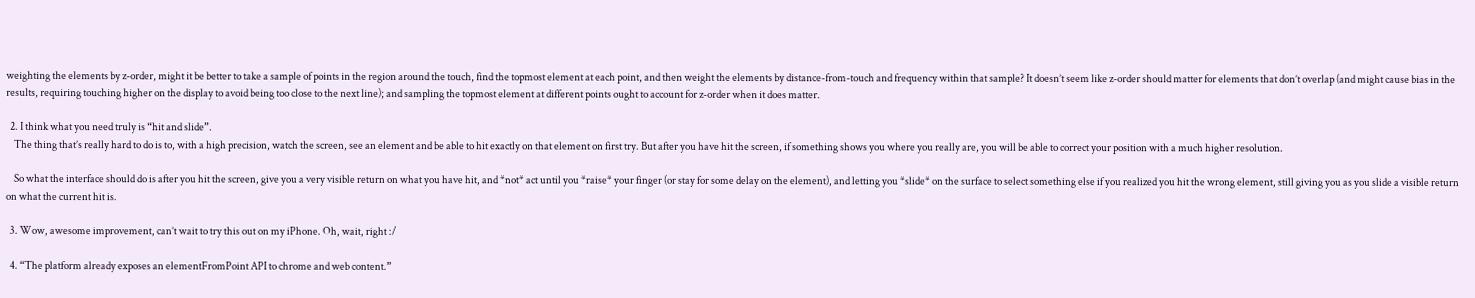weighting the elements by z-order, might it be better to take a sample of points in the region around the touch, find the topmost element at each point, and then weight the elements by distance-from-touch and frequency within that sample? It doesn’t seem like z-order should matter for elements that don’t overlap (and might cause bias in the results, requiring touching higher on the display to avoid being too close to the next line); and sampling the topmost element at different points ought to account for z-order when it does matter.

  2. I think what you need truly is “hit and slide”.
    The thing that’s really hard to do is to, with a high precision, watch the screen, see an element and be able to hit exactly on that element on first try. But after you have hit the screen, if something shows you where you really are, you will be able to correct your position with a much higher resolution.

    So what the interface should do is after you hit the screen, give you a very visible return on what you have hit, and *not* act until you *raise* your finger (or stay for some delay on the element), and letting you *slide* on the surface to select something else if you realized you hit the wrong element, still giving you as you slide a visible return on what the current hit is.

  3. Wow, awesome improvement, can’t wait to try this out on my iPhone. Oh, wait, right :/

  4. “The platform already exposes an elementFromPoint API to chrome and web content.”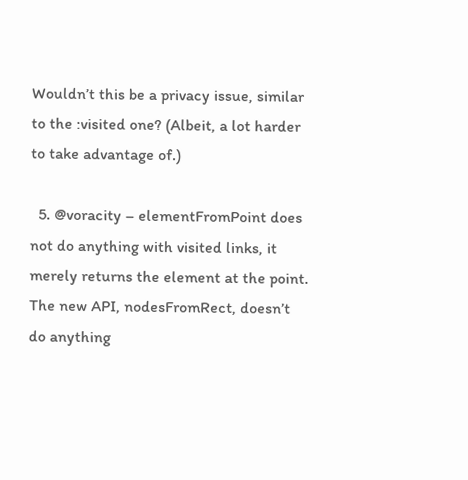Wouldn’t this be a privacy issue, similar to the :visited one? (Albeit, a lot harder to take advantage of.)

  5. @voracity – elementFromPoint does not do anything with visited links, it merely returns the element at the point. The new API, nodesFromRect, doesn’t do anything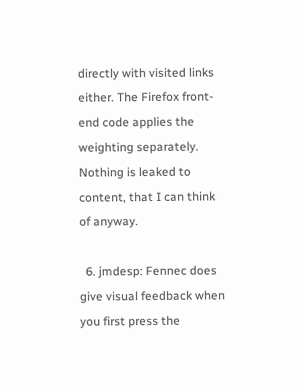directly with visited links either. The Firefox front-end code applies the weighting separately. Nothing is leaked to content, that I can think of anyway.

  6. jmdesp: Fennec does give visual feedback when you first press the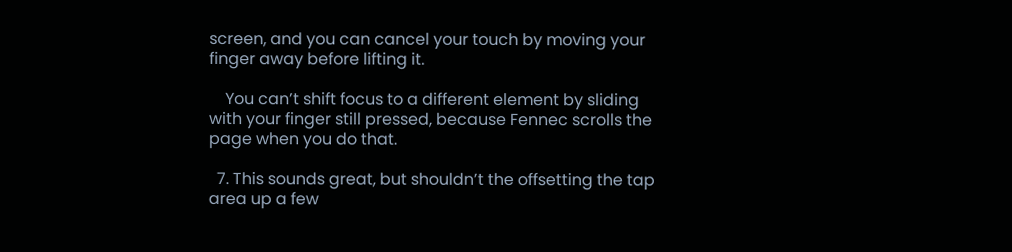screen, and you can cancel your touch by moving your finger away before lifting it.

    You can’t shift focus to a different element by sliding with your finger still pressed, because Fennec scrolls the page when you do that.

  7. This sounds great, but shouldn’t the offsetting the tap area up a few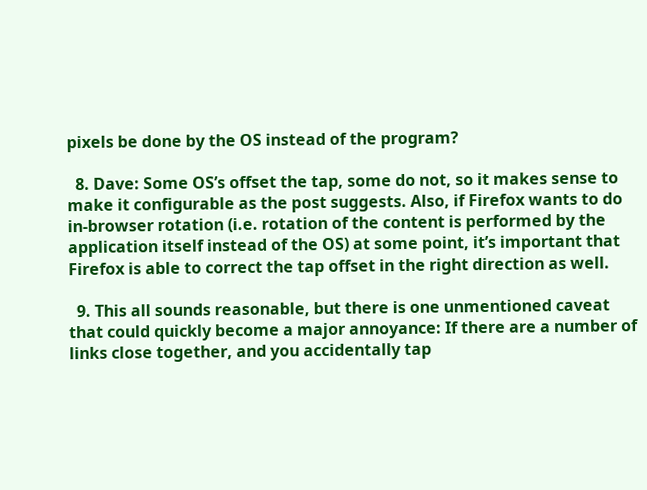pixels be done by the OS instead of the program?

  8. Dave: Some OS’s offset the tap, some do not, so it makes sense to make it configurable as the post suggests. Also, if Firefox wants to do in-browser rotation (i.e. rotation of the content is performed by the application itself instead of the OS) at some point, it’s important that Firefox is able to correct the tap offset in the right direction as well.

  9. This all sounds reasonable, but there is one unmentioned caveat that could quickly become a major annoyance: If there are a number of links close together, and you accidentally tap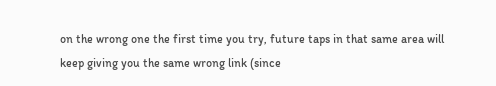on the wrong one the first time you try, future taps in that same area will keep giving you the same wrong link (since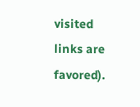visited links are favored).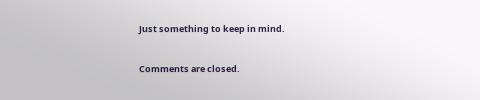Just something to keep in mind.

Comments are closed.